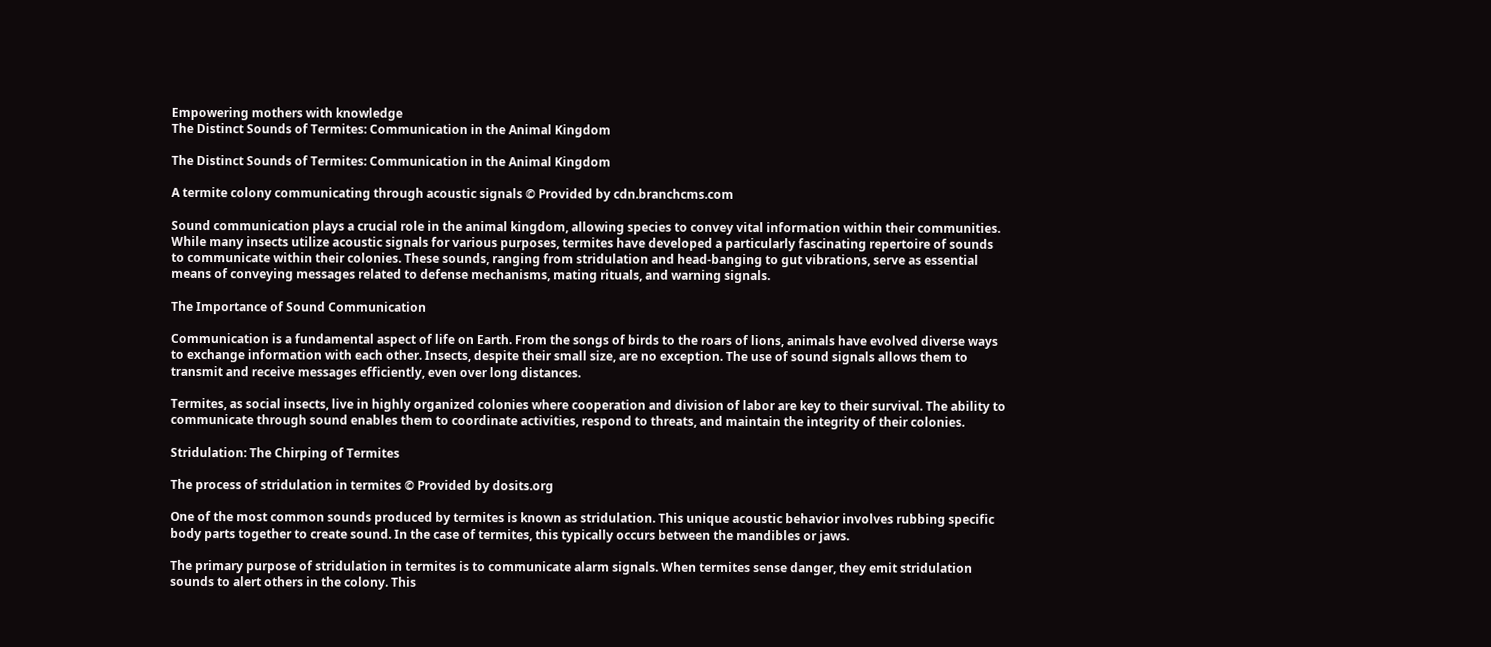Empowering mothers with knowledge
The Distinct Sounds of Termites: Communication in the Animal Kingdom

The Distinct Sounds of Termites: Communication in the Animal Kingdom

A termite colony communicating through acoustic signals © Provided by cdn.branchcms.com

Sound communication plays a crucial role in the animal kingdom, allowing species to convey vital information within their communities. While many insects utilize acoustic signals for various purposes, termites have developed a particularly fascinating repertoire of sounds to communicate within their colonies. These sounds, ranging from stridulation and head-banging to gut vibrations, serve as essential means of conveying messages related to defense mechanisms, mating rituals, and warning signals.

The Importance of Sound Communication

Communication is a fundamental aspect of life on Earth. From the songs of birds to the roars of lions, animals have evolved diverse ways to exchange information with each other. Insects, despite their small size, are no exception. The use of sound signals allows them to transmit and receive messages efficiently, even over long distances.

Termites, as social insects, live in highly organized colonies where cooperation and division of labor are key to their survival. The ability to communicate through sound enables them to coordinate activities, respond to threats, and maintain the integrity of their colonies.

Stridulation: The Chirping of Termites

The process of stridulation in termites © Provided by dosits.org

One of the most common sounds produced by termites is known as stridulation. This unique acoustic behavior involves rubbing specific body parts together to create sound. In the case of termites, this typically occurs between the mandibles or jaws.

The primary purpose of stridulation in termites is to communicate alarm signals. When termites sense danger, they emit stridulation sounds to alert others in the colony. This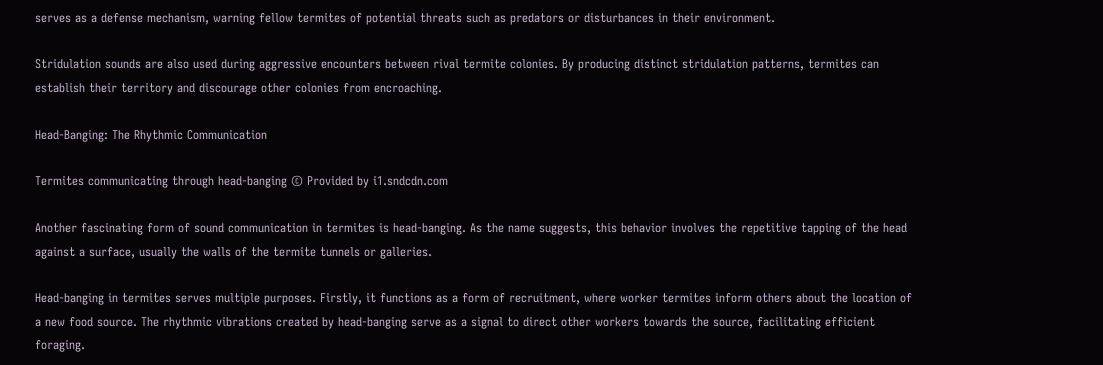serves as a defense mechanism, warning fellow termites of potential threats such as predators or disturbances in their environment.

Stridulation sounds are also used during aggressive encounters between rival termite colonies. By producing distinct stridulation patterns, termites can establish their territory and discourage other colonies from encroaching.

Head-Banging: The Rhythmic Communication

Termites communicating through head-banging © Provided by i1.sndcdn.com

Another fascinating form of sound communication in termites is head-banging. As the name suggests, this behavior involves the repetitive tapping of the head against a surface, usually the walls of the termite tunnels or galleries.

Head-banging in termites serves multiple purposes. Firstly, it functions as a form of recruitment, where worker termites inform others about the location of a new food source. The rhythmic vibrations created by head-banging serve as a signal to direct other workers towards the source, facilitating efficient foraging.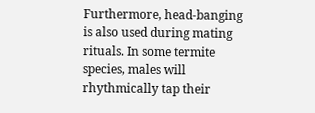Furthermore, head-banging is also used during mating rituals. In some termite species, males will rhythmically tap their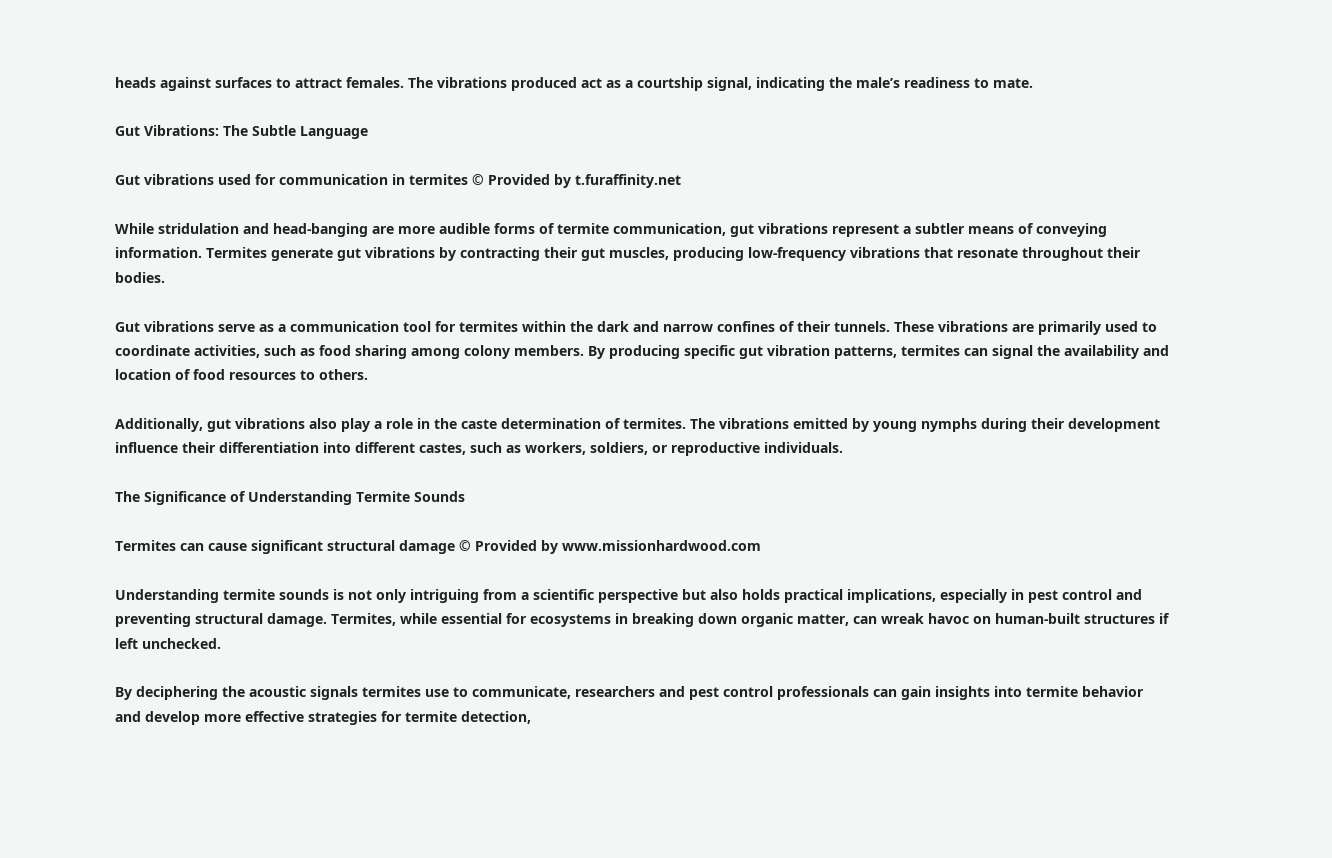heads against surfaces to attract females. The vibrations produced act as a courtship signal, indicating the male’s readiness to mate.

Gut Vibrations: The Subtle Language

Gut vibrations used for communication in termites © Provided by t.furaffinity.net

While stridulation and head-banging are more audible forms of termite communication, gut vibrations represent a subtler means of conveying information. Termites generate gut vibrations by contracting their gut muscles, producing low-frequency vibrations that resonate throughout their bodies.

Gut vibrations serve as a communication tool for termites within the dark and narrow confines of their tunnels. These vibrations are primarily used to coordinate activities, such as food sharing among colony members. By producing specific gut vibration patterns, termites can signal the availability and location of food resources to others.

Additionally, gut vibrations also play a role in the caste determination of termites. The vibrations emitted by young nymphs during their development influence their differentiation into different castes, such as workers, soldiers, or reproductive individuals.

The Significance of Understanding Termite Sounds

Termites can cause significant structural damage © Provided by www.missionhardwood.com

Understanding termite sounds is not only intriguing from a scientific perspective but also holds practical implications, especially in pest control and preventing structural damage. Termites, while essential for ecosystems in breaking down organic matter, can wreak havoc on human-built structures if left unchecked.

By deciphering the acoustic signals termites use to communicate, researchers and pest control professionals can gain insights into termite behavior and develop more effective strategies for termite detection,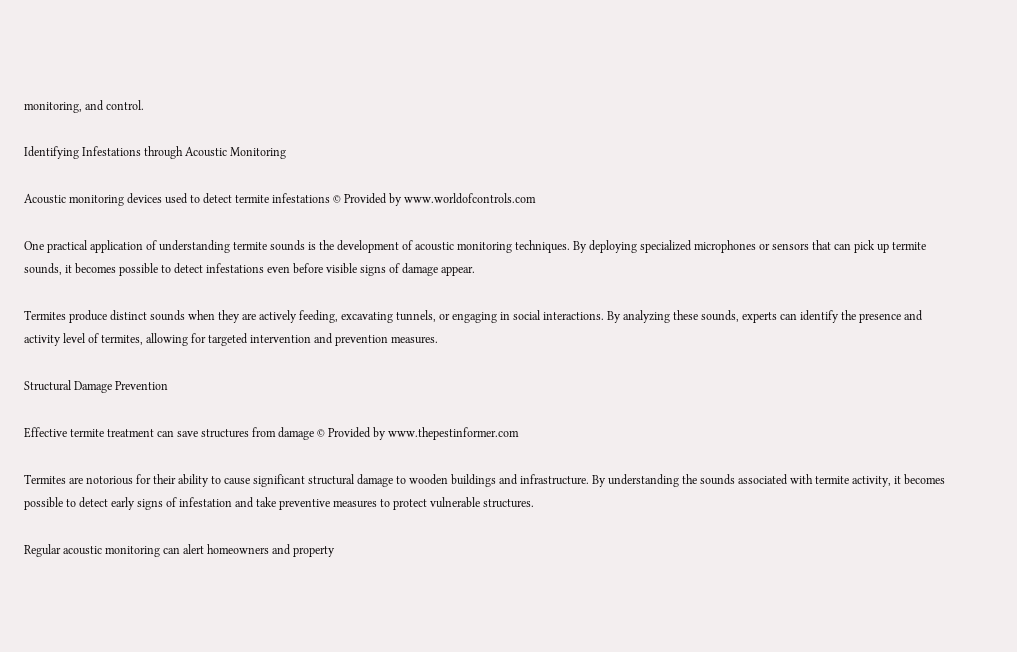monitoring, and control.

Identifying Infestations through Acoustic Monitoring

Acoustic monitoring devices used to detect termite infestations © Provided by www.worldofcontrols.com

One practical application of understanding termite sounds is the development of acoustic monitoring techniques. By deploying specialized microphones or sensors that can pick up termite sounds, it becomes possible to detect infestations even before visible signs of damage appear.

Termites produce distinct sounds when they are actively feeding, excavating tunnels, or engaging in social interactions. By analyzing these sounds, experts can identify the presence and activity level of termites, allowing for targeted intervention and prevention measures.

Structural Damage Prevention

Effective termite treatment can save structures from damage © Provided by www.thepestinformer.com

Termites are notorious for their ability to cause significant structural damage to wooden buildings and infrastructure. By understanding the sounds associated with termite activity, it becomes possible to detect early signs of infestation and take preventive measures to protect vulnerable structures.

Regular acoustic monitoring can alert homeowners and property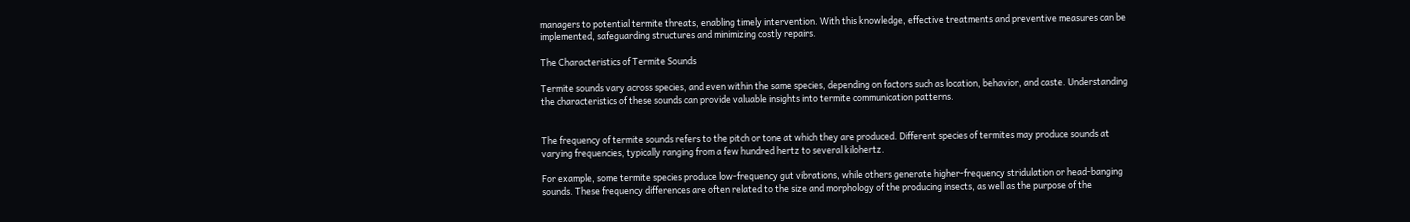managers to potential termite threats, enabling timely intervention. With this knowledge, effective treatments and preventive measures can be implemented, safeguarding structures and minimizing costly repairs.

The Characteristics of Termite Sounds

Termite sounds vary across species, and even within the same species, depending on factors such as location, behavior, and caste. Understanding the characteristics of these sounds can provide valuable insights into termite communication patterns.


The frequency of termite sounds refers to the pitch or tone at which they are produced. Different species of termites may produce sounds at varying frequencies, typically ranging from a few hundred hertz to several kilohertz.

For example, some termite species produce low-frequency gut vibrations, while others generate higher-frequency stridulation or head-banging sounds. These frequency differences are often related to the size and morphology of the producing insects, as well as the purpose of the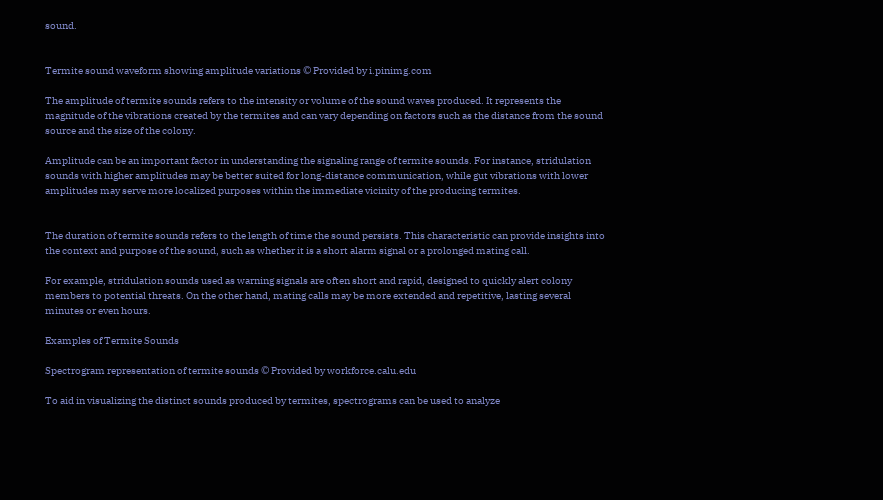sound.


Termite sound waveform showing amplitude variations © Provided by i.pinimg.com

The amplitude of termite sounds refers to the intensity or volume of the sound waves produced. It represents the magnitude of the vibrations created by the termites and can vary depending on factors such as the distance from the sound source and the size of the colony.

Amplitude can be an important factor in understanding the signaling range of termite sounds. For instance, stridulation sounds with higher amplitudes may be better suited for long-distance communication, while gut vibrations with lower amplitudes may serve more localized purposes within the immediate vicinity of the producing termites.


The duration of termite sounds refers to the length of time the sound persists. This characteristic can provide insights into the context and purpose of the sound, such as whether it is a short alarm signal or a prolonged mating call.

For example, stridulation sounds used as warning signals are often short and rapid, designed to quickly alert colony members to potential threats. On the other hand, mating calls may be more extended and repetitive, lasting several minutes or even hours.

Examples of Termite Sounds

Spectrogram representation of termite sounds © Provided by workforce.calu.edu

To aid in visualizing the distinct sounds produced by termites, spectrograms can be used to analyze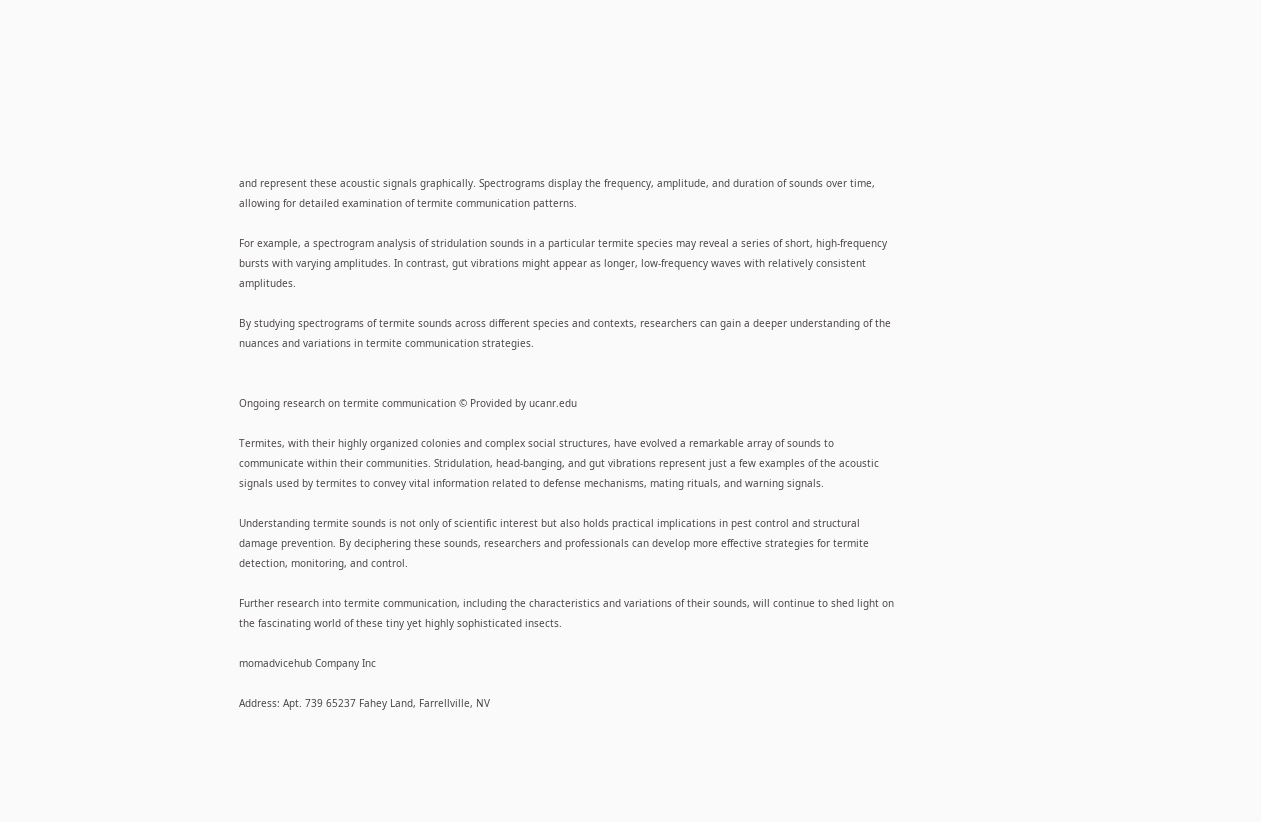and represent these acoustic signals graphically. Spectrograms display the frequency, amplitude, and duration of sounds over time, allowing for detailed examination of termite communication patterns.

For example, a spectrogram analysis of stridulation sounds in a particular termite species may reveal a series of short, high-frequency bursts with varying amplitudes. In contrast, gut vibrations might appear as longer, low-frequency waves with relatively consistent amplitudes.

By studying spectrograms of termite sounds across different species and contexts, researchers can gain a deeper understanding of the nuances and variations in termite communication strategies.


Ongoing research on termite communication © Provided by ucanr.edu

Termites, with their highly organized colonies and complex social structures, have evolved a remarkable array of sounds to communicate within their communities. Stridulation, head-banging, and gut vibrations represent just a few examples of the acoustic signals used by termites to convey vital information related to defense mechanisms, mating rituals, and warning signals.

Understanding termite sounds is not only of scientific interest but also holds practical implications in pest control and structural damage prevention. By deciphering these sounds, researchers and professionals can develop more effective strategies for termite detection, monitoring, and control.

Further research into termite communication, including the characteristics and variations of their sounds, will continue to shed light on the fascinating world of these tiny yet highly sophisticated insects.

momadvicehub Company Inc

Address: Apt. 739 65237 Fahey Land, Farrellville, NV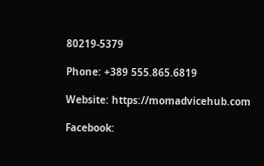80219-5379

Phone: +389 555.865.6819

Website: https://momadvicehub.com

Facebook: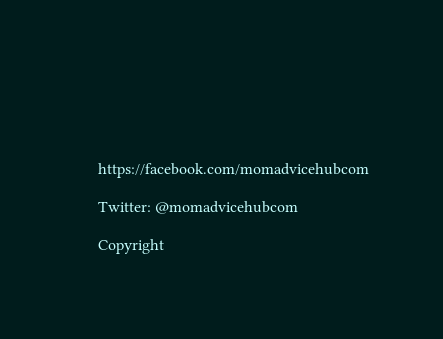https://facebook.com/momadvicehubcom

Twitter: @momadvicehubcom

Copyright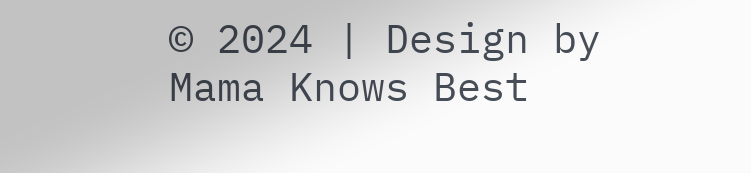© 2024 | Design by Mama Knows Best